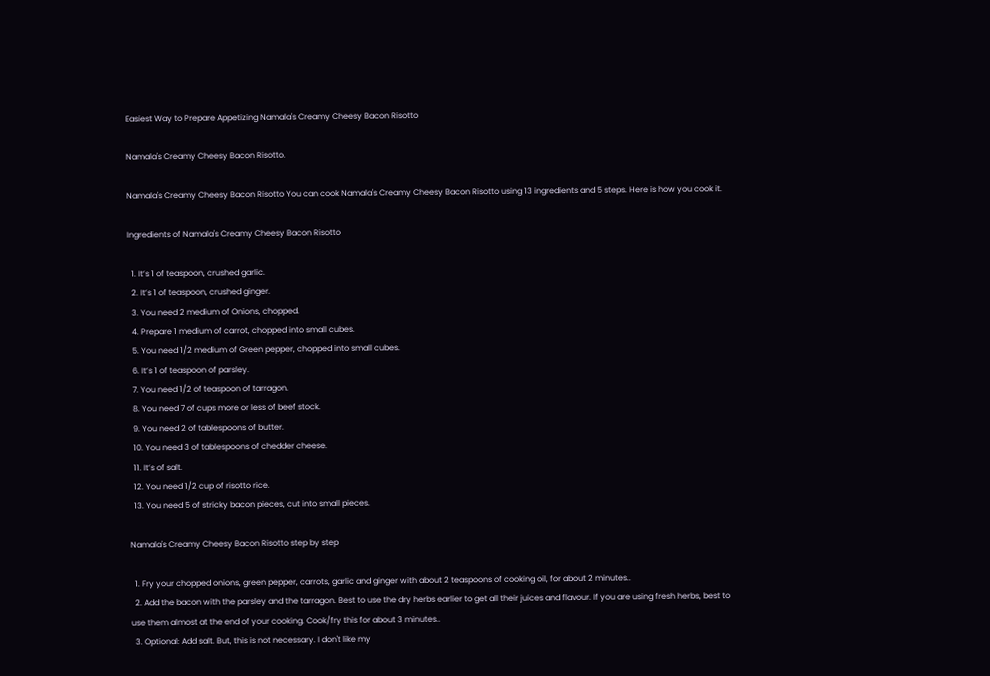Easiest Way to Prepare Appetizing Namala's Creamy Cheesy Bacon Risotto

Namala's Creamy Cheesy Bacon Risotto.

Namala's Creamy Cheesy Bacon Risotto You can cook Namala's Creamy Cheesy Bacon Risotto using 13 ingredients and 5 steps. Here is how you cook it.

Ingredients of Namala's Creamy Cheesy Bacon Risotto

  1. It’s 1 of teaspoon, crushed garlic.
  2. It’s 1 of teaspoon, crushed ginger.
  3. You need 2 medium of Onions, chopped.
  4. Prepare 1 medium of carrot, chopped into small cubes.
  5. You need 1/2 medium of Green pepper, chopped into small cubes.
  6. It’s 1 of teaspoon of parsley.
  7. You need 1/2 of teaspoon of tarragon.
  8. You need 7 of cups more or less of beef stock.
  9. You need 2 of tablespoons of butter.
  10. You need 3 of tablespoons of chedder cheese.
  11. It’s of salt.
  12. You need 1/2 cup of risotto rice.
  13. You need 5 of stricky bacon pieces, cut into small pieces.

Namala's Creamy Cheesy Bacon Risotto step by step

  1. Fry your chopped onions, green pepper, carrots, garlic and ginger with about 2 teaspoons of cooking oil, for about 2 minutes..
  2. Add the bacon with the parsley and the tarragon. Best to use the dry herbs earlier to get all their juices and flavour. If you are using fresh herbs, best to use them almost at the end of your cooking. Cook/fry this for about 3 minutes..
  3. Optional: Add salt. But, this is not necessary. I don't like my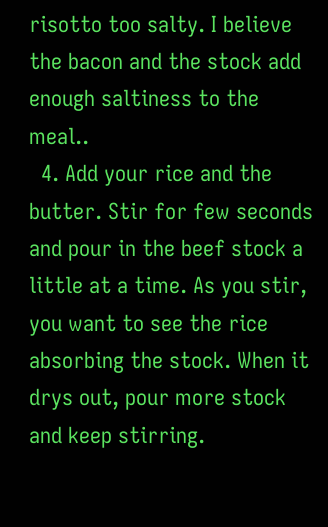risotto too salty. I believe the bacon and the stock add enough saltiness to the meal..
  4. Add your rice and the butter. Stir for few seconds and pour in the beef stock a little at a time. As you stir, you want to see the rice absorbing the stock. When it drys out, pour more stock and keep stirring.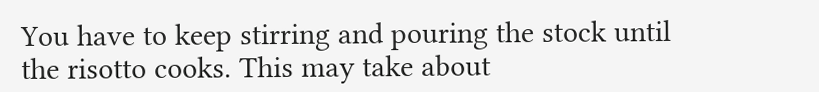You have to keep stirring and pouring the stock until the risotto cooks. This may take about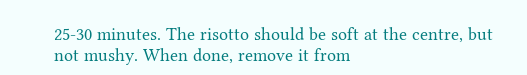25-30 minutes. The risotto should be soft at the centre, but not mushy. When done, remove it from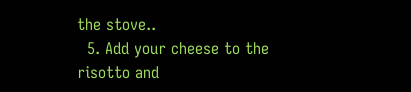the stove..
  5. Add your cheese to the risotto and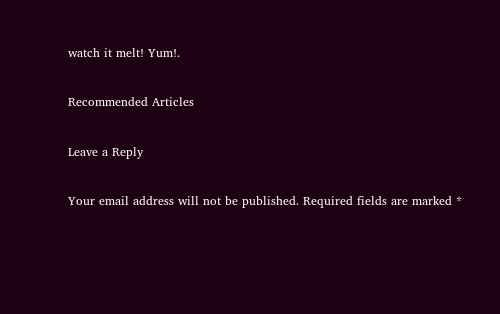watch it melt! Yum!.

Recommended Articles

Leave a Reply

Your email address will not be published. Required fields are marked *